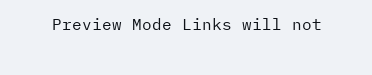Preview Mode Links will not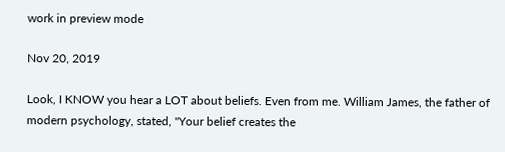work in preview mode

Nov 20, 2019

Look, I KNOW you hear a LOT about beliefs. Even from me. William James, the father of modern psychology, stated, "Your belief creates the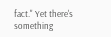fact." Yet there's something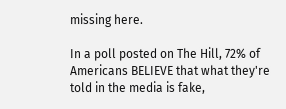missing here.

In a poll posted on The Hill, 72% of Americans BELIEVE that what they're told in the media is fake,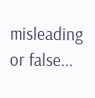misleading or false...